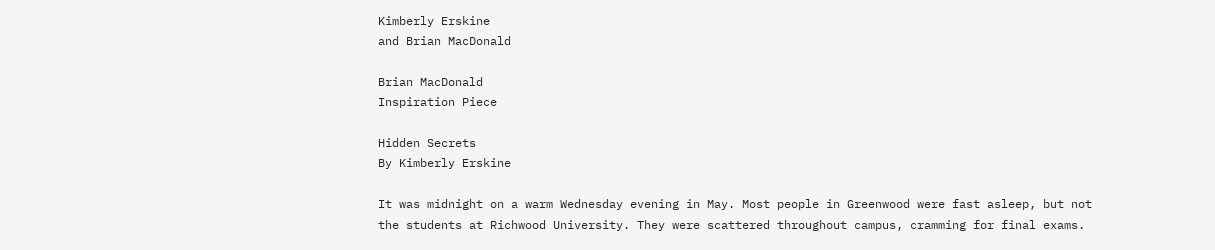Kimberly Erskine
and Brian MacDonald

Brian MacDonald
Inspiration Piece

Hidden Secrets
By Kimberly Erskine

It was midnight on a warm Wednesday evening in May. Most people in Greenwood were fast asleep, but not the students at Richwood University. They were scattered throughout campus, cramming for final exams.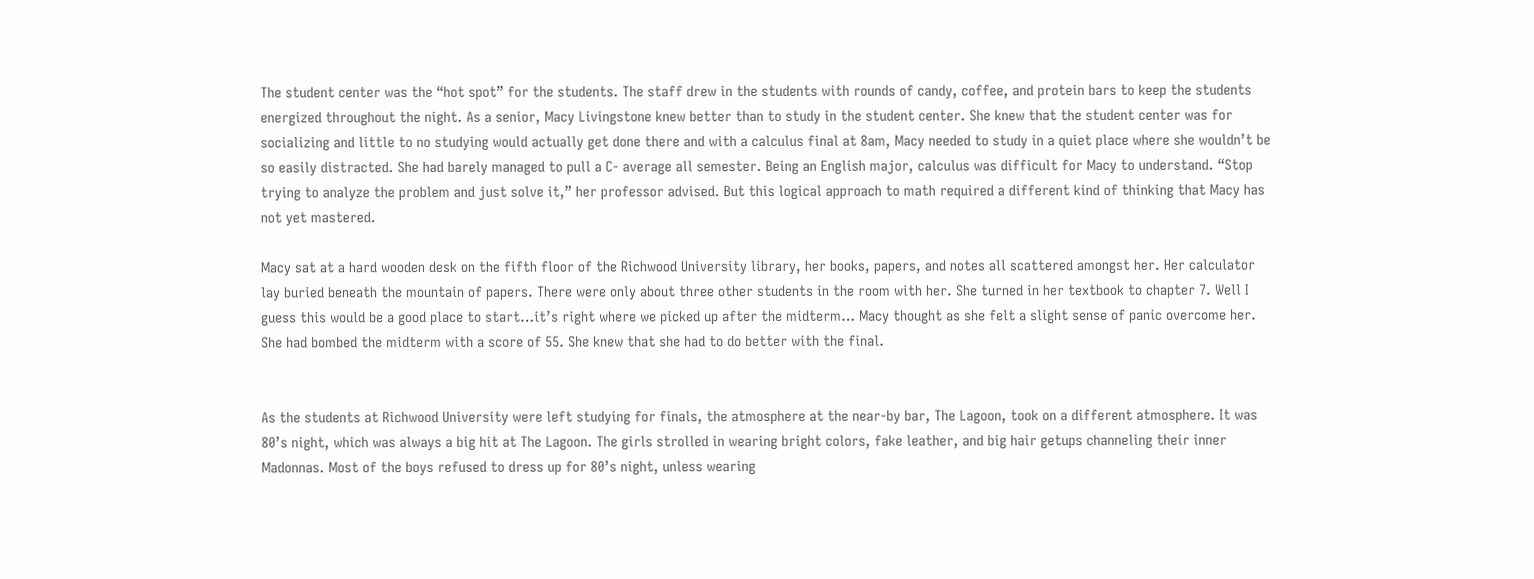The student center was the “hot spot” for the students. The staff drew in the students with rounds of candy, coffee, and protein bars to keep the students energized throughout the night. As a senior, Macy Livingstone knew better than to study in the student center. She knew that the student center was for socializing and little to no studying would actually get done there and with a calculus final at 8am, Macy needed to study in a quiet place where she wouldn’t be so easily distracted. She had barely managed to pull a C- average all semester. Being an English major, calculus was difficult for Macy to understand. “Stop trying to analyze the problem and just solve it,” her professor advised. But this logical approach to math required a different kind of thinking that Macy has not yet mastered.

Macy sat at a hard wooden desk on the fifth floor of the Richwood University library, her books, papers, and notes all scattered amongst her. Her calculator lay buried beneath the mountain of papers. There were only about three other students in the room with her. She turned in her textbook to chapter 7. Well I guess this would be a good place to start…it’s right where we picked up after the midterm… Macy thought as she felt a slight sense of panic overcome her. She had bombed the midterm with a score of 55. She knew that she had to do better with the final.


As the students at Richwood University were left studying for finals, the atmosphere at the near-by bar, The Lagoon, took on a different atmosphere. It was 80’s night, which was always a big hit at The Lagoon. The girls strolled in wearing bright colors, fake leather, and big hair getups channeling their inner Madonnas. Most of the boys refused to dress up for 80’s night, unless wearing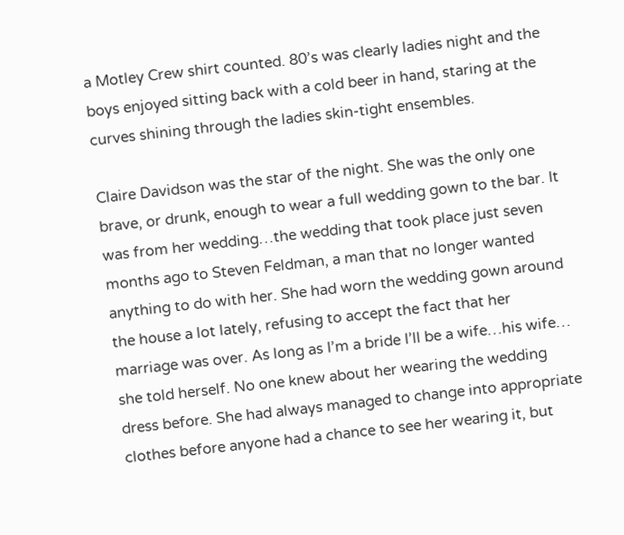a Motley Crew shirt counted. 80’s was clearly ladies night and the boys enjoyed sitting back with a cold beer in hand, staring at the curves shining through the ladies skin-tight ensembles.

Claire Davidson was the star of the night. She was the only one brave, or drunk, enough to wear a full wedding gown to the bar. It was from her wedding…the wedding that took place just seven months ago to Steven Feldman, a man that no longer wanted anything to do with her. She had worn the wedding gown around the house a lot lately, refusing to accept the fact that her marriage was over. As long as I’m a bride I’ll be a wife…his wife… she told herself. No one knew about her wearing the wedding dress before. She had always managed to change into appropriate clothes before anyone had a chance to see her wearing it, but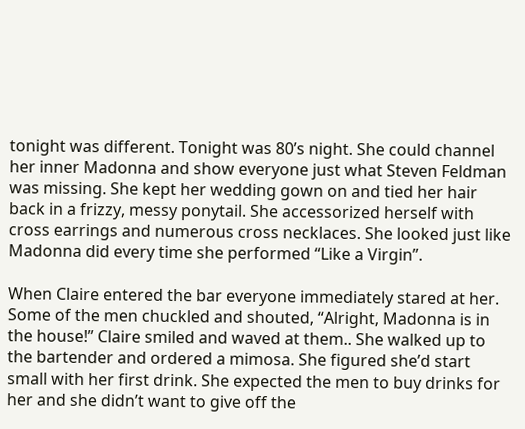tonight was different. Tonight was 80’s night. She could channel her inner Madonna and show everyone just what Steven Feldman was missing. She kept her wedding gown on and tied her hair back in a frizzy, messy ponytail. She accessorized herself with cross earrings and numerous cross necklaces. She looked just like Madonna did every time she performed “Like a Virgin”.

When Claire entered the bar everyone immediately stared at her. Some of the men chuckled and shouted, “Alright, Madonna is in the house!” Claire smiled and waved at them.. She walked up to the bartender and ordered a mimosa. She figured she’d start small with her first drink. She expected the men to buy drinks for her and she didn’t want to give off the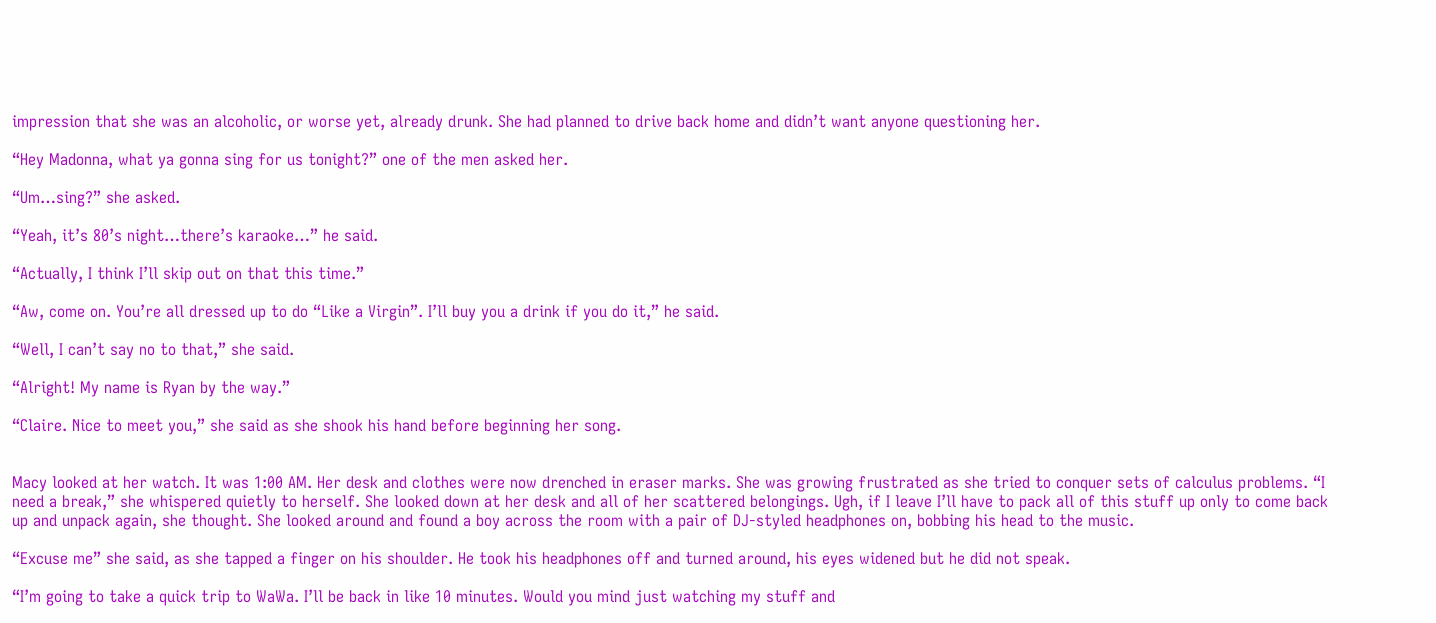impression that she was an alcoholic, or worse yet, already drunk. She had planned to drive back home and didn’t want anyone questioning her.

“Hey Madonna, what ya gonna sing for us tonight?” one of the men asked her.

“Um…sing?” she asked.

“Yeah, it’s 80’s night…there’s karaoke…” he said.

“Actually, I think I’ll skip out on that this time.”

“Aw, come on. You’re all dressed up to do “Like a Virgin”. I’ll buy you a drink if you do it,” he said.

“Well, I can’t say no to that,” she said.

“Alright! My name is Ryan by the way.”

“Claire. Nice to meet you,” she said as she shook his hand before beginning her song.


Macy looked at her watch. It was 1:00 AM. Her desk and clothes were now drenched in eraser marks. She was growing frustrated as she tried to conquer sets of calculus problems. “I need a break,” she whispered quietly to herself. She looked down at her desk and all of her scattered belongings. Ugh, if I leave I’ll have to pack all of this stuff up only to come back up and unpack again, she thought. She looked around and found a boy across the room with a pair of DJ-styled headphones on, bobbing his head to the music.

“Excuse me” she said, as she tapped a finger on his shoulder. He took his headphones off and turned around, his eyes widened but he did not speak.

“I’m going to take a quick trip to WaWa. I’ll be back in like 10 minutes. Would you mind just watching my stuff and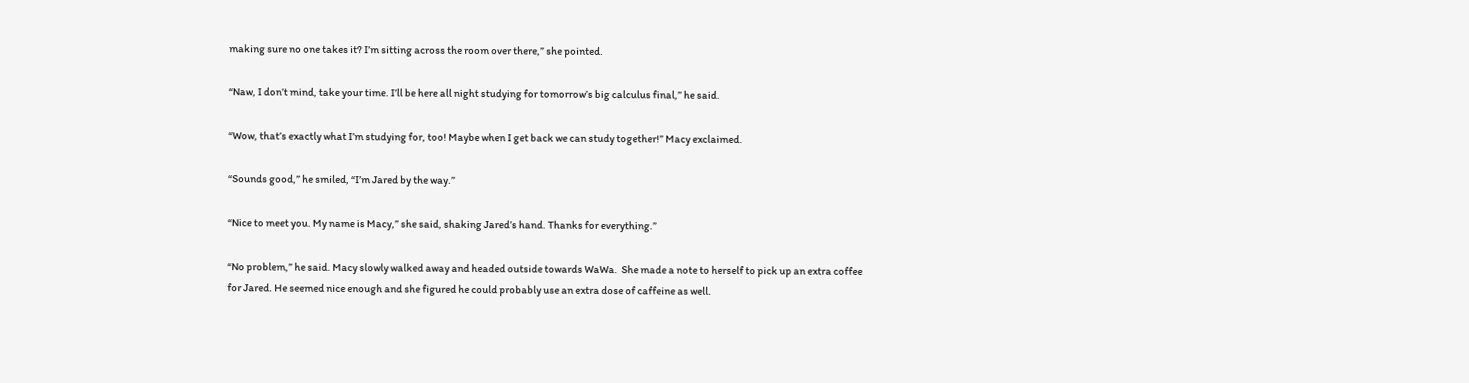making sure no one takes it? I’m sitting across the room over there,” she pointed.

“Naw, I don’t mind, take your time. I’ll be here all night studying for tomorrow’s big calculus final,” he said.

“Wow, that’s exactly what I’m studying for, too! Maybe when I get back we can study together!” Macy exclaimed.

“Sounds good,” he smiled, “I’m Jared by the way.”

“Nice to meet you. My name is Macy,” she said, shaking Jared’s hand. Thanks for everything.”

“No problem,” he said. Macy slowly walked away and headed outside towards WaWa.  She made a note to herself to pick up an extra coffee for Jared. He seemed nice enough and she figured he could probably use an extra dose of caffeine as well.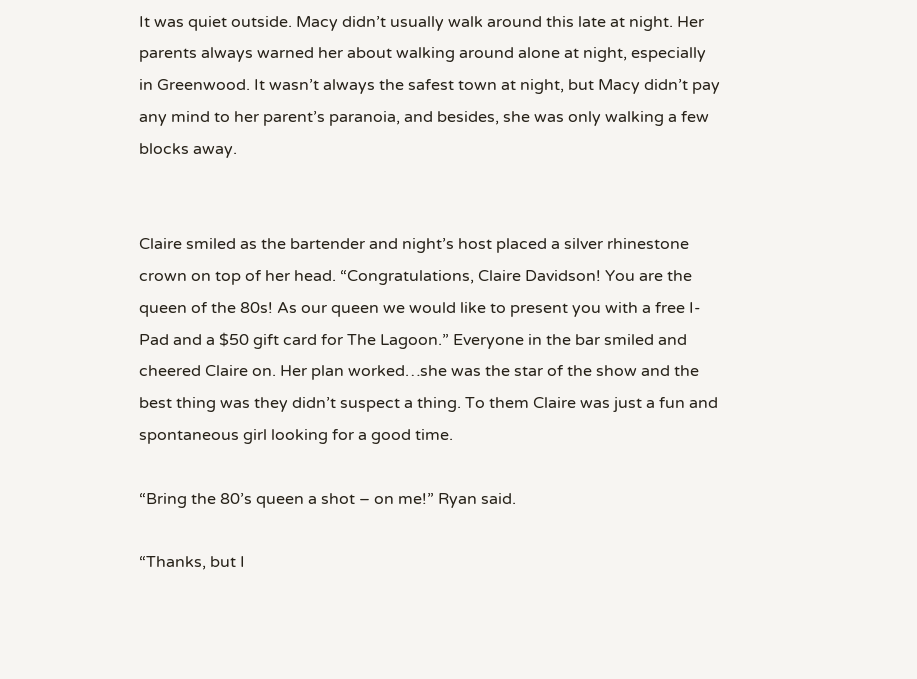It was quiet outside. Macy didn’t usually walk around this late at night. Her parents always warned her about walking around alone at night, especially in Greenwood. It wasn’t always the safest town at night, but Macy didn’t pay any mind to her parent’s paranoia, and besides, she was only walking a few blocks away.


Claire smiled as the bartender and night’s host placed a silver rhinestone crown on top of her head. “Congratulations, Claire Davidson! You are the queen of the 80s! As our queen we would like to present you with a free I-Pad and a $50 gift card for The Lagoon.” Everyone in the bar smiled and cheered Claire on. Her plan worked…she was the star of the show and the best thing was they didn’t suspect a thing. To them Claire was just a fun and spontaneous girl looking for a good time.

“Bring the 80’s queen a shot – on me!” Ryan said.

“Thanks, but I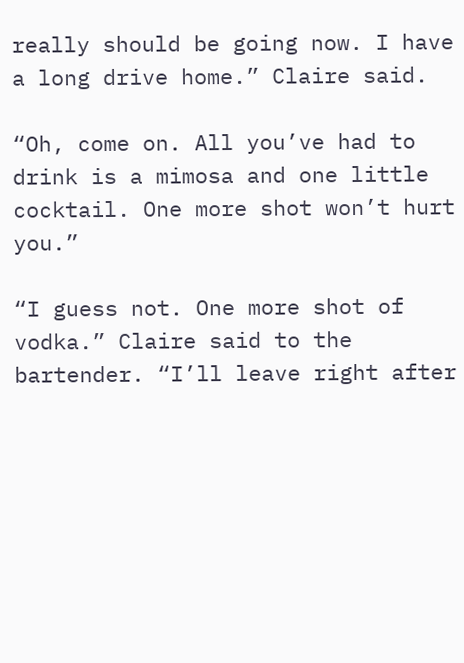really should be going now. I have a long drive home.” Claire said.

“Oh, come on. All you’ve had to drink is a mimosa and one little cocktail. One more shot won’t hurt you.”

“I guess not. One more shot of vodka.” Claire said to the bartender. “I’ll leave right after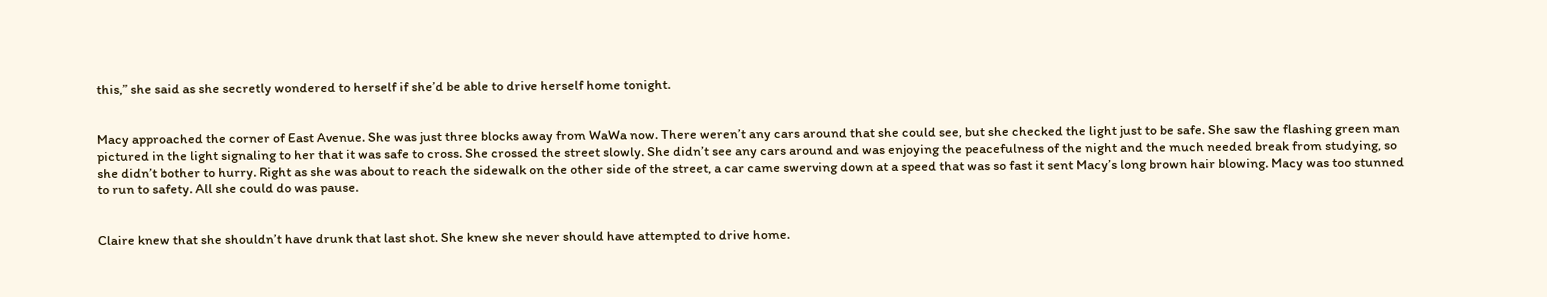this,” she said as she secretly wondered to herself if she’d be able to drive herself home tonight.


Macy approached the corner of East Avenue. She was just three blocks away from WaWa now. There weren’t any cars around that she could see, but she checked the light just to be safe. She saw the flashing green man pictured in the light signaling to her that it was safe to cross. She crossed the street slowly. She didn’t see any cars around and was enjoying the peacefulness of the night and the much needed break from studying, so she didn’t bother to hurry. Right as she was about to reach the sidewalk on the other side of the street, a car came swerving down at a speed that was so fast it sent Macy’s long brown hair blowing. Macy was too stunned to run to safety. All she could do was pause.


Claire knew that she shouldn’t have drunk that last shot. She knew she never should have attempted to drive home.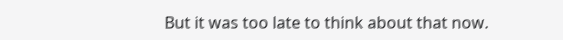But it was too late to think about that now.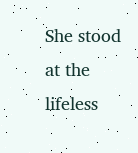She stood at the lifeless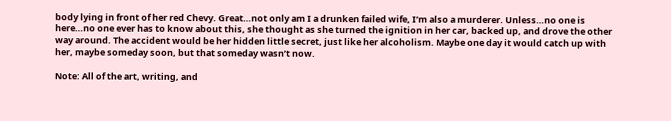body lying in front of her red Chevy. Great…not only am I a drunken failed wife, I’m also a murderer. Unless…no one is here…no one ever has to know about this, she thought as she turned the ignition in her car, backed up, and drove the other way around. The accident would be her hidden little secret, just like her alcoholism. Maybe one day it would catch up with her, maybe someday soon, but that someday wasn’t now.

Note: All of the art, writing, and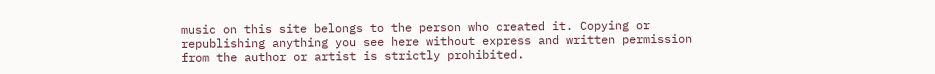music on this site belongs to the person who created it. Copying or republishing anything you see here without express and written permission from the author or artist is strictly prohibited.